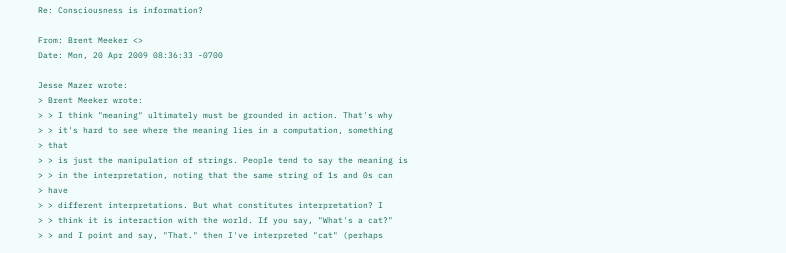Re: Consciousness is information?

From: Brent Meeker <>
Date: Mon, 20 Apr 2009 08:36:33 -0700

Jesse Mazer wrote:
> Brent Meeker wrote:
> > I think "meaning" ultimately must be grounded in action. That's why
> > it's hard to see where the meaning lies in a computation, something
> that
> > is just the manipulation of strings. People tend to say the meaning is
> > in the interpretation, noting that the same string of 1s and 0s can
> have
> > different interpretations. But what constitutes interpretation? I
> > think it is interaction with the world. If you say, "What's a cat?"
> > and I point and say, "That." then I've interpreted "cat" (perhaps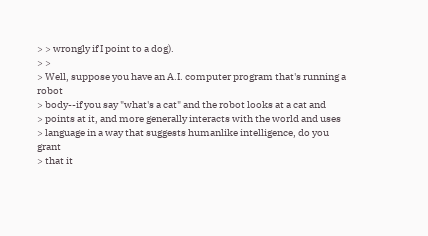> > wrongly if I point to a dog).
> >
> Well, suppose you have an A.I. computer program that's running a robot
> body--if you say "what's a cat" and the robot looks at a cat and
> points at it, and more generally interacts with the world and uses
> language in a way that suggests humanlike intelligence, do you grant
> that it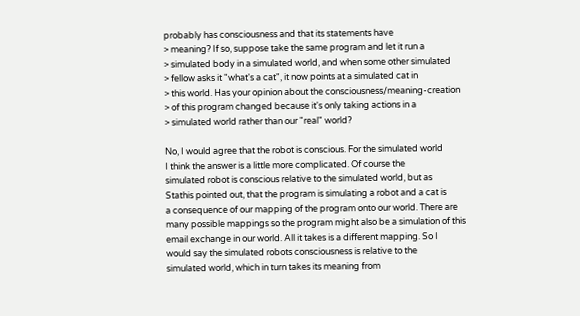probably has consciousness and that its statements have
> meaning? If so, suppose take the same program and let it run a
> simulated body in a simulated world, and when some other simulated
> fellow asks it "what's a cat", it now points at a simulated cat in
> this world. Has your opinion about the consciousness/meaning-creation
> of this program changed because it's only taking actions in a
> simulated world rather than our "real" world?

No, I would agree that the robot is conscious. For the simulated world
I think the answer is a little more complicated. Of course the
simulated robot is conscious relative to the simulated world, but as
Stathis pointed out, that the program is simulating a robot and a cat is
a consequence of our mapping of the program onto our world. There are
many possible mappings so the program might also be a simulation of this
email exchange in our world. All it takes is a different mapping. So I
would say the simulated robots consciousness is relative to the
simulated world, which in turn takes its meaning from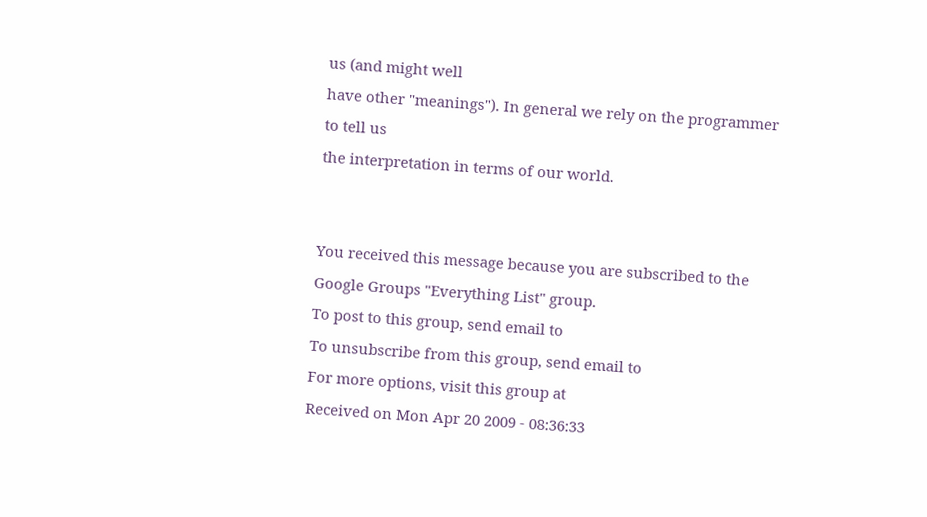us (and might well
have other "meanings"). In general we rely on the programmer to tell us
the interpretation in terms of our world.


You received this message because you are subscribed to the Google Groups "Everything List" group.
To post to this group, send email to
To unsubscribe from this group, send email to
For more options, visit this group at
Received on Mon Apr 20 2009 - 08:36:33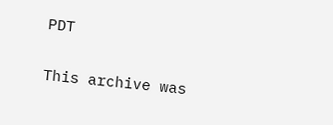PDT

This archive was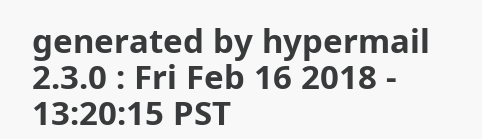generated by hypermail 2.3.0 : Fri Feb 16 2018 - 13:20:15 PST